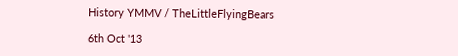History YMMV / TheLittleFlyingBears

6th Oct '13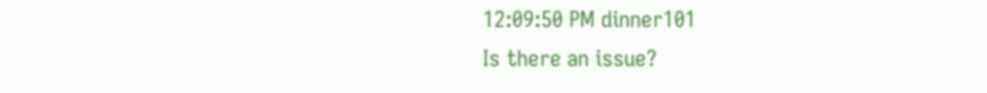12:09:50 PM dinner101
Is there an issue?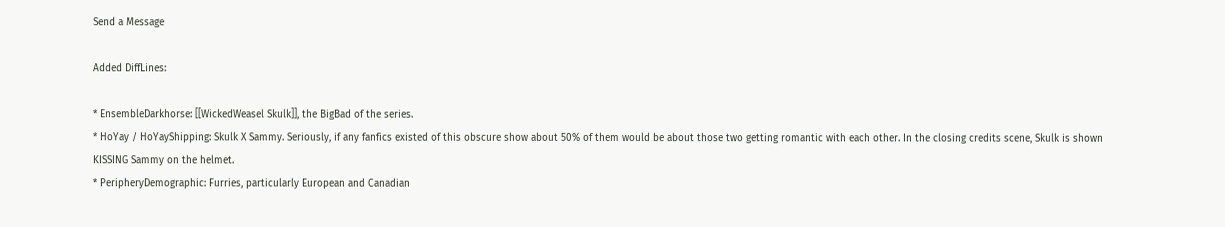Send a Message

Added DiffLines:

* EnsembleDarkhorse: [[WickedWeasel Skulk]], the BigBad of the series.
* HoYay / HoYayShipping: Skulk X Sammy. Seriously, if any fanfics existed of this obscure show about 50% of them would be about those two getting romantic with each other. In the closing credits scene, Skulk is shown KISSING Sammy on the helmet.
* PeripheryDemographic: Furries, particularly European and Canadian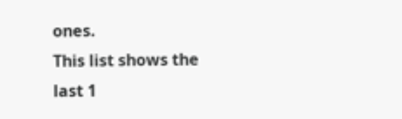ones.
This list shows the last 1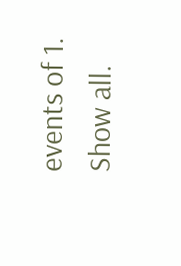events of 1. Show all.